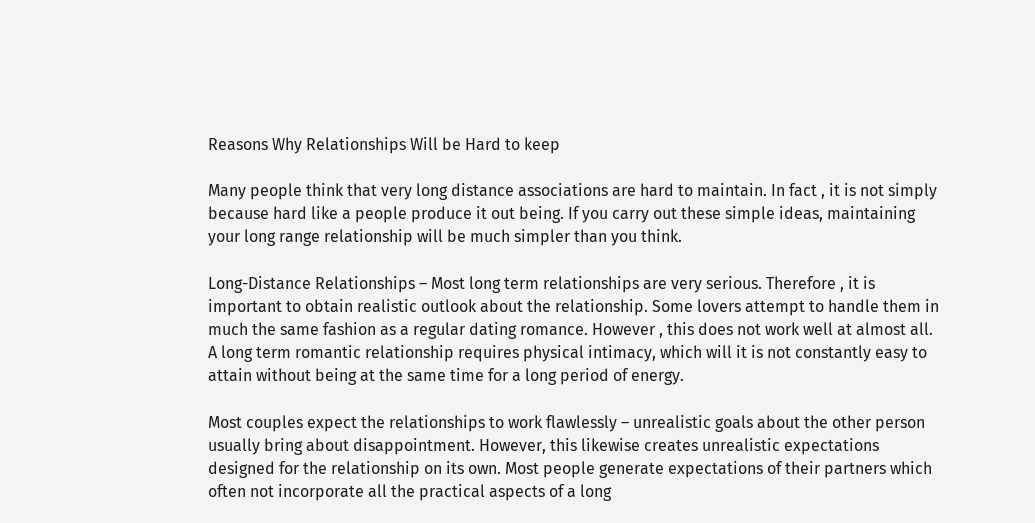Reasons Why Relationships Will be Hard to keep

Many people think that very long distance associations are hard to maintain. In fact , it is not simply because hard like a people produce it out being. If you carry out these simple ideas, maintaining your long range relationship will be much simpler than you think.

Long-Distance Relationships – Most long term relationships are very serious. Therefore , it is important to obtain realistic outlook about the relationship. Some lovers attempt to handle them in much the same fashion as a regular dating romance. However , this does not work well at almost all. A long term romantic relationship requires physical intimacy, which will it is not constantly easy to attain without being at the same time for a long period of energy.

Most couples expect the relationships to work flawlessly – unrealistic goals about the other person usually bring about disappointment. However, this likewise creates unrealistic expectations designed for the relationship on its own. Most people generate expectations of their partners which often not incorporate all the practical aspects of a long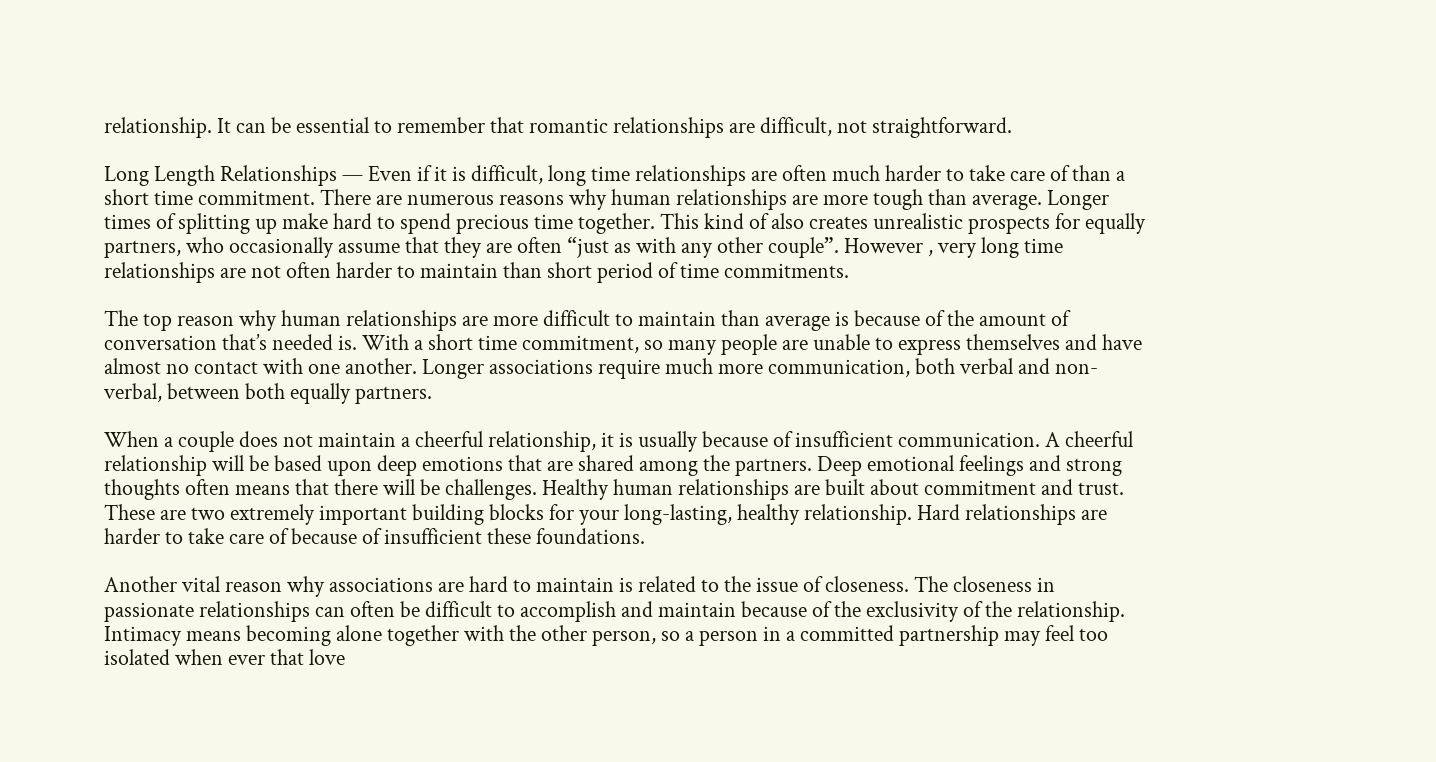relationship. It can be essential to remember that romantic relationships are difficult, not straightforward.

Long Length Relationships — Even if it is difficult, long time relationships are often much harder to take care of than a short time commitment. There are numerous reasons why human relationships are more tough than average. Longer times of splitting up make hard to spend precious time together. This kind of also creates unrealistic prospects for equally partners, who occasionally assume that they are often “just as with any other couple”. However , very long time relationships are not often harder to maintain than short period of time commitments.

The top reason why human relationships are more difficult to maintain than average is because of the amount of conversation that’s needed is. With a short time commitment, so many people are unable to express themselves and have almost no contact with one another. Longer associations require much more communication, both verbal and non-verbal, between both equally partners.

When a couple does not maintain a cheerful relationship, it is usually because of insufficient communication. A cheerful relationship will be based upon deep emotions that are shared among the partners. Deep emotional feelings and strong thoughts often means that there will be challenges. Healthy human relationships are built about commitment and trust. These are two extremely important building blocks for your long-lasting, healthy relationship. Hard relationships are harder to take care of because of insufficient these foundations.

Another vital reason why associations are hard to maintain is related to the issue of closeness. The closeness in passionate relationships can often be difficult to accomplish and maintain because of the exclusivity of the relationship. Intimacy means becoming alone together with the other person, so a person in a committed partnership may feel too isolated when ever that love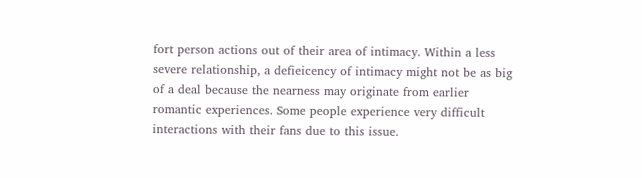fort person actions out of their area of intimacy. Within a less severe relationship, a defieicency of intimacy might not be as big of a deal because the nearness may originate from earlier romantic experiences. Some people experience very difficult interactions with their fans due to this issue.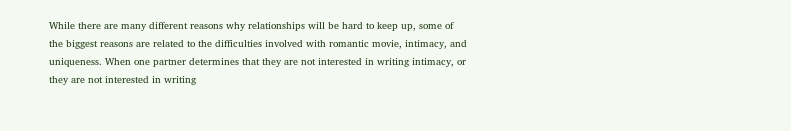While there are many different reasons why relationships will be hard to keep up, some of the biggest reasons are related to the difficulties involved with romantic movie, intimacy, and uniqueness. When one partner determines that they are not interested in writing intimacy, or they are not interested in writing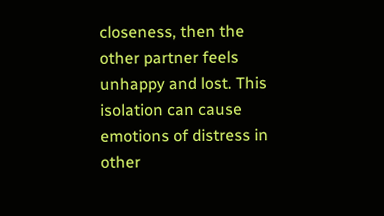closeness, then the other partner feels unhappy and lost. This isolation can cause emotions of distress in other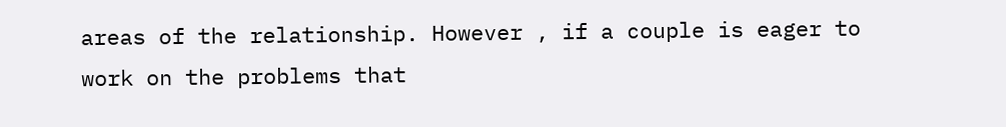areas of the relationship. However , if a couple is eager to work on the problems that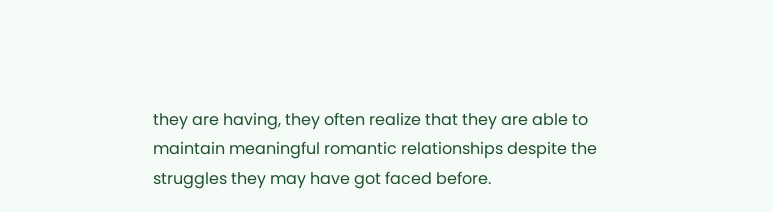they are having, they often realize that they are able to maintain meaningful romantic relationships despite the struggles they may have got faced before.